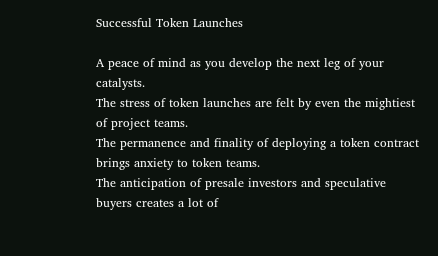Successful Token Launches

A peace of mind as you develop the next leg of your catalysts.
The stress of token launches are felt by even the mightiest of project teams.
The permanence and finality of deploying a token contract brings anxiety to token teams.
The anticipation of presale investors and speculative buyers creates a lot of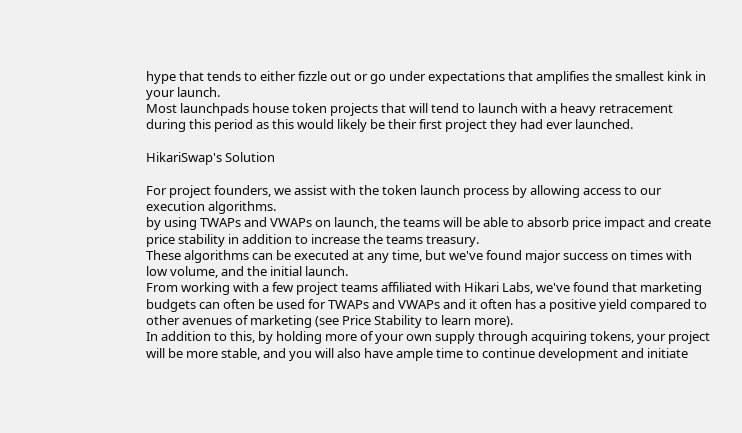hype that tends to either fizzle out or go under expectations that amplifies the smallest kink in your launch.
Most launchpads house token projects that will tend to launch with a heavy retracement during this period as this would likely be their first project they had ever launched.

HikariSwap's Solution

For project founders, we assist with the token launch process by allowing access to our execution algorithms.
by using TWAPs and VWAPs on launch, the teams will be able to absorb price impact and create price stability in addition to increase the teams treasury.
These algorithms can be executed at any time, but we've found major success on times with low volume, and the initial launch.
From working with a few project teams affiliated with Hikari Labs, we've found that marketing budgets can often be used for TWAPs and VWAPs and it often has a positive yield compared to other avenues of marketing (see Price Stability to learn more).
In addition to this, by holding more of your own supply through acquiring tokens, your project will be more stable, and you will also have ample time to continue development and initiate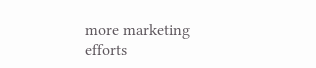more marketing efforts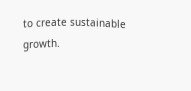to create sustainable growth.